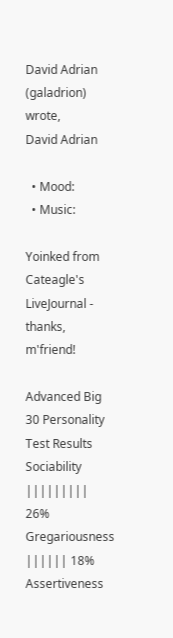David Adrian (galadrion) wrote,
David Adrian

  • Mood:
  • Music:

Yoinked from Cateagle's LiveJournal - thanks, m'friend!

Advanced Big 30 Personality Test Results
Sociability ||||||||| 26%
Gregariousness |||||| 18%
Assertiveness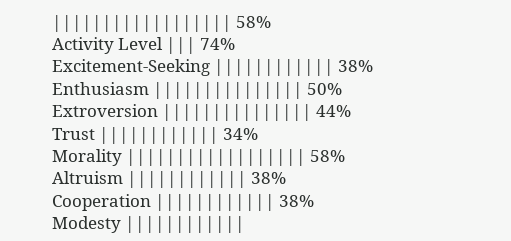|||||||||||||||||| 58%
Activity Level ||| 74%
Excitement-Seeking |||||||||||| 38%
Enthusiasm ||||||||||||||| 50%
Extroversion ||||||||||||||| 44%
Trust |||||||||||| 34%
Morality |||||||||||||||||| 58%
Altruism |||||||||||| 38%
Cooperation |||||||||||| 38%
Modesty ||||||||||||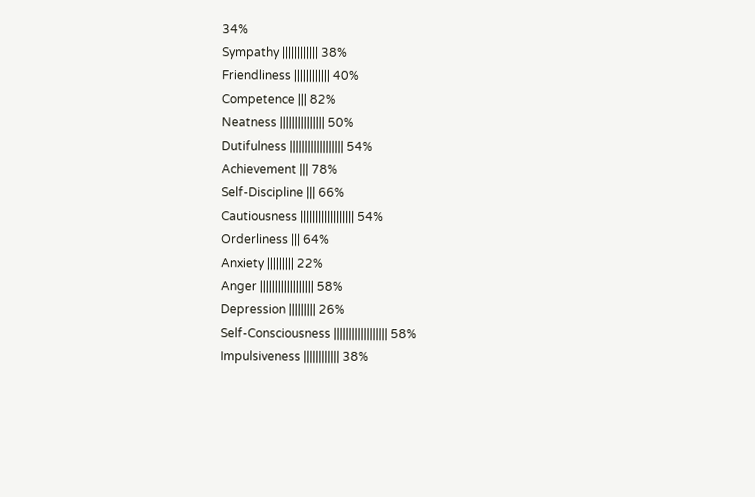34%
Sympathy |||||||||||| 38%
Friendliness |||||||||||| 40%
Competence ||| 82%
Neatness ||||||||||||||| 50%
Dutifulness |||||||||||||||||| 54%
Achievement ||| 78%
Self-Discipline ||| 66%
Cautiousness |||||||||||||||||| 54%
Orderliness ||| 64%
Anxiety ||||||||| 22%
Anger |||||||||||||||||| 58%
Depression ||||||||| 26%
Self-Consciousness |||||||||||||||||| 58%
Impulsiveness |||||||||||| 38%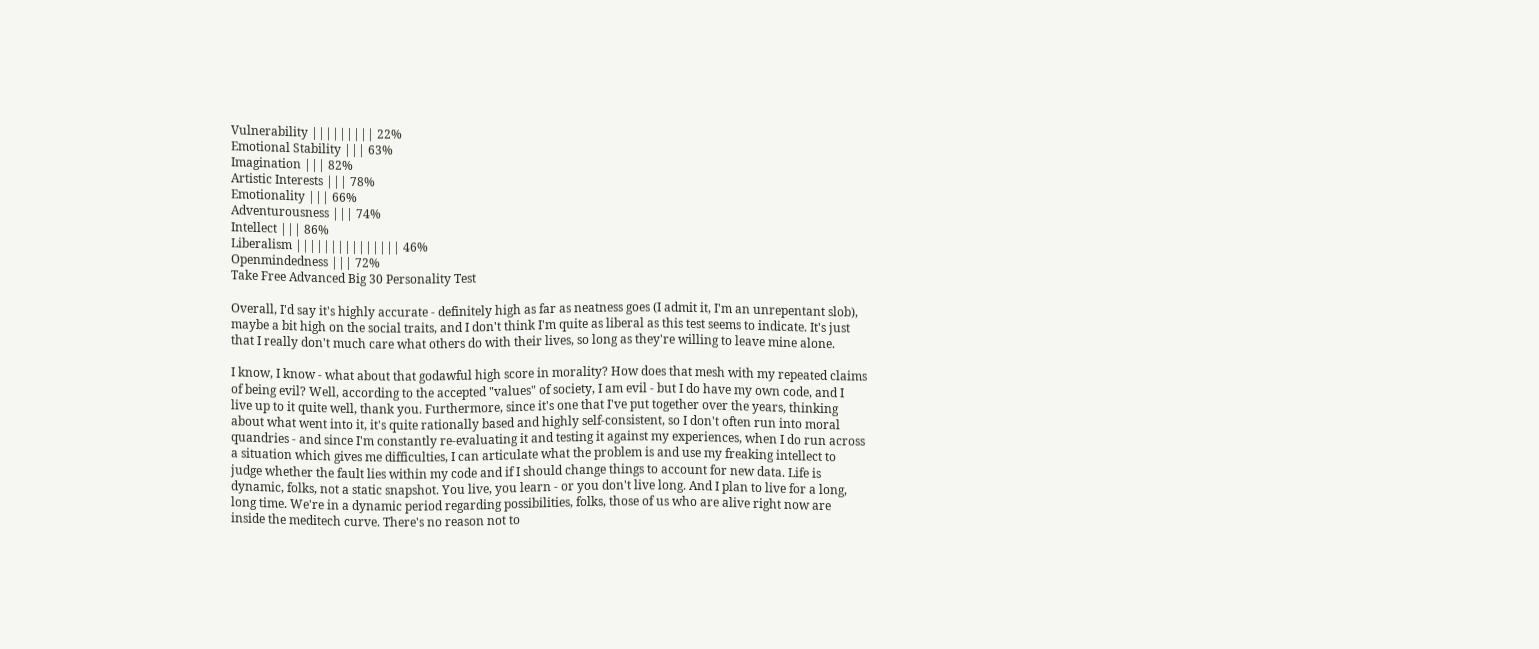Vulnerability ||||||||| 22%
Emotional Stability ||| 63%
Imagination ||| 82%
Artistic Interests ||| 78%
Emotionality ||| 66%
Adventurousness ||| 74%
Intellect ||| 86%
Liberalism ||||||||||||||| 46%
Openmindedness ||| 72%
Take Free Advanced Big 30 Personality Test

Overall, I'd say it's highly accurate - definitely high as far as neatness goes (I admit it, I'm an unrepentant slob), maybe a bit high on the social traits, and I don't think I'm quite as liberal as this test seems to indicate. It's just that I really don't much care what others do with their lives, so long as they're willing to leave mine alone.

I know, I know - what about that godawful high score in morality? How does that mesh with my repeated claims of being evil? Well, according to the accepted "values" of society, I am evil - but I do have my own code, and I live up to it quite well, thank you. Furthermore, since it's one that I've put together over the years, thinking about what went into it, it's quite rationally based and highly self-consistent, so I don't often run into moral quandries - and since I'm constantly re-evaluating it and testing it against my experiences, when I do run across a situation which gives me difficulties, I can articulate what the problem is and use my freaking intellect to judge whether the fault lies within my code and if I should change things to account for new data. Life is dynamic, folks, not a static snapshot. You live, you learn - or you don't live long. And I plan to live for a long, long time. We're in a dynamic period regarding possibilities, folks, those of us who are alive right now are inside the meditech curve. There's no reason not to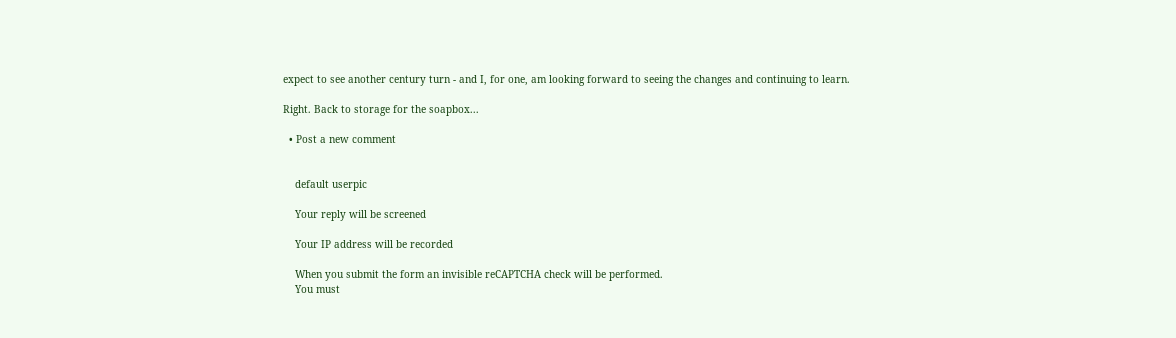expect to see another century turn - and I, for one, am looking forward to seeing the changes and continuing to learn.

Right. Back to storage for the soapbox...

  • Post a new comment


    default userpic

    Your reply will be screened

    Your IP address will be recorded

    When you submit the form an invisible reCAPTCHA check will be performed.
    You must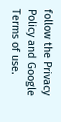follow the Privacy Policy and Google Terms of use.